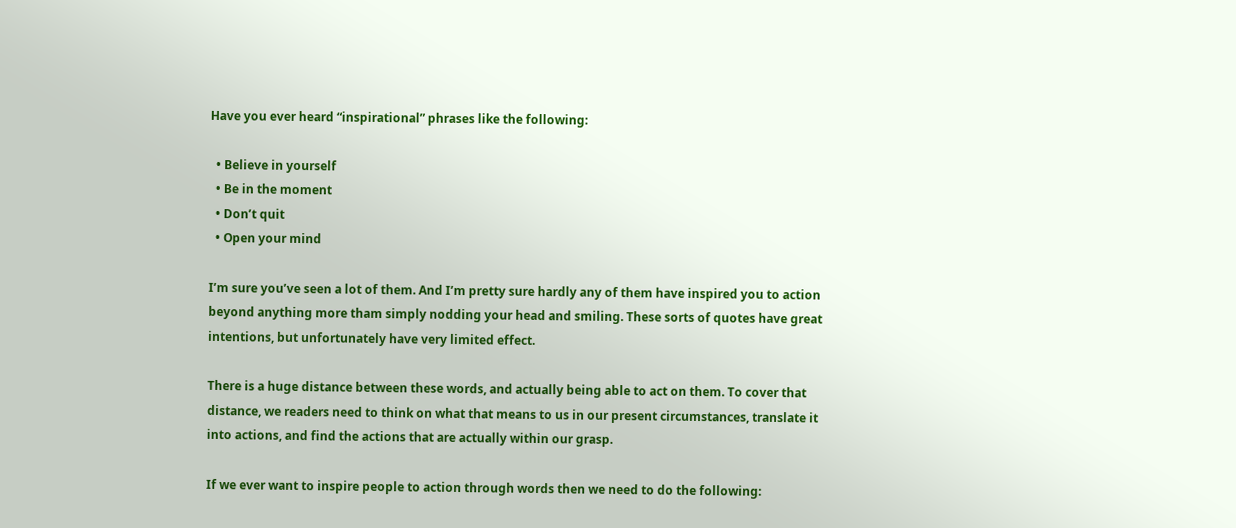Have you ever heard “inspirational” phrases like the following:

  • Believe in yourself
  • Be in the moment
  • Don’t quit
  • Open your mind

I’m sure you’ve seen a lot of them. And I’m pretty sure hardly any of them have inspired you to action beyond anything more tham simply nodding your head and smiling. These sorts of quotes have great intentions, but unfortunately have very limited effect.

There is a huge distance between these words, and actually being able to act on them. To cover that distance, we readers need to think on what that means to us in our present circumstances, translate it into actions, and find the actions that are actually within our grasp.

If we ever want to inspire people to action through words then we need to do the following: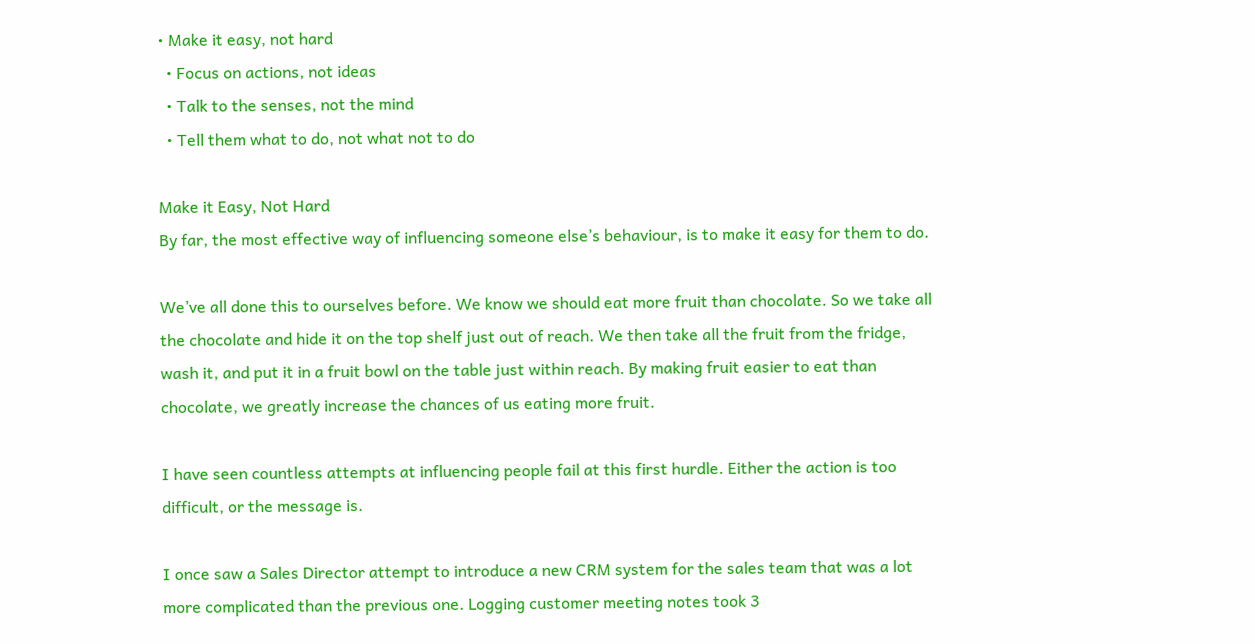• Make it easy, not hard
  • Focus on actions, not ideas
  • Talk to the senses, not the mind
  • Tell them what to do, not what not to do

Make it Easy, Not Hard
By far, the most effective way of influencing someone else’s behaviour, is to make it easy for them to do.

We’ve all done this to ourselves before. We know we should eat more fruit than chocolate. So we take all the chocolate and hide it on the top shelf just out of reach. We then take all the fruit from the fridge, wash it, and put it in a fruit bowl on the table just within reach. By making fruit easier to eat than chocolate, we greatly increase the chances of us eating more fruit.

I have seen countless attempts at influencing people fail at this first hurdle. Either the action is too difficult, or the message is.

I once saw a Sales Director attempt to introduce a new CRM system for the sales team that was a lot more complicated than the previous one. Logging customer meeting notes took 3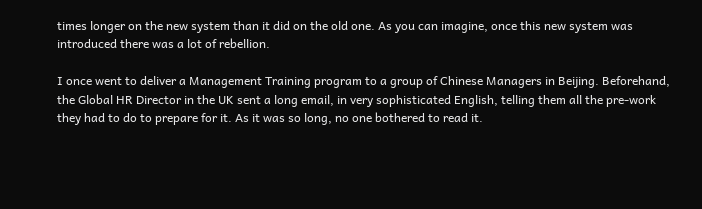times longer on the new system than it did on the old one. As you can imagine, once this new system was introduced there was a lot of rebellion.

I once went to deliver a Management Training program to a group of Chinese Managers in Beijing. Beforehand, the Global HR Director in the UK sent a long email, in very sophisticated English, telling them all the pre-work they had to do to prepare for it. As it was so long, no one bothered to read it.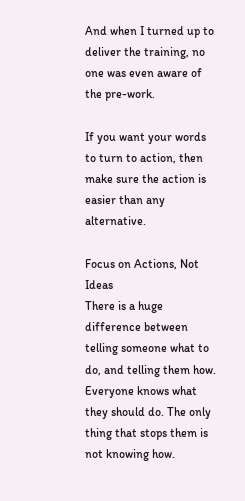And when I turned up to deliver the training, no one was even aware of the pre-work.

If you want your words to turn to action, then make sure the action is easier than any alternative.

Focus on Actions, Not Ideas
There is a huge difference between telling someone what to do, and telling them how. Everyone knows what they should do. The only thing that stops them is not knowing how.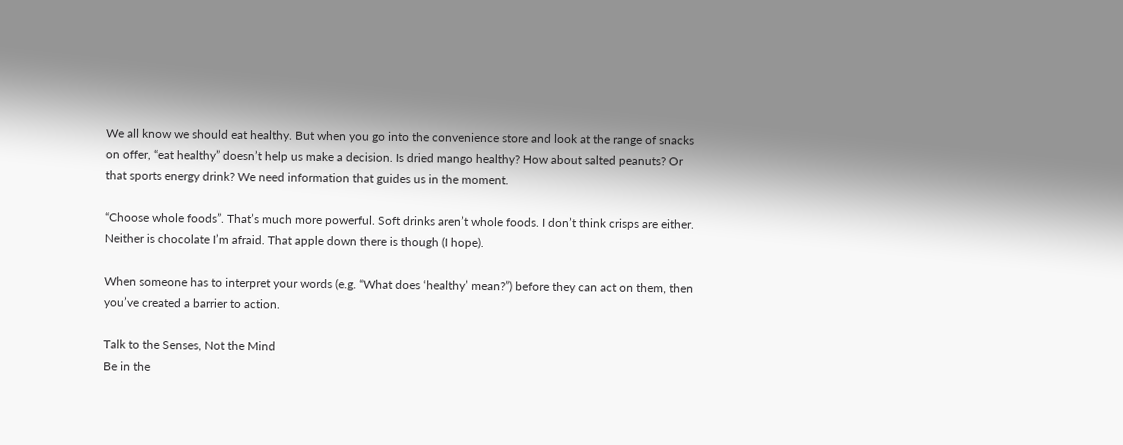We all know we should eat healthy. But when you go into the convenience store and look at the range of snacks on offer, “eat healthy” doesn’t help us make a decision. Is dried mango healthy? How about salted peanuts? Or that sports energy drink? We need information that guides us in the moment.

“Choose whole foods”. That’s much more powerful. Soft drinks aren’t whole foods. I don’t think crisps are either. Neither is chocolate I’m afraid. That apple down there is though (I hope).

When someone has to interpret your words (e.g. “What does ‘healthy’ mean?”) before they can act on them, then you’ve created a barrier to action.

Talk to the Senses, Not the Mind
Be in the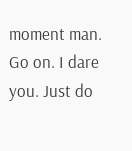moment man. Go on. I dare you. Just do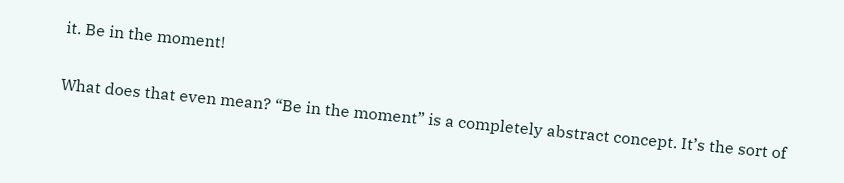it. Be in the moment!

What does that even mean? “Be in the moment” is a completely abstract concept. It’s the sort of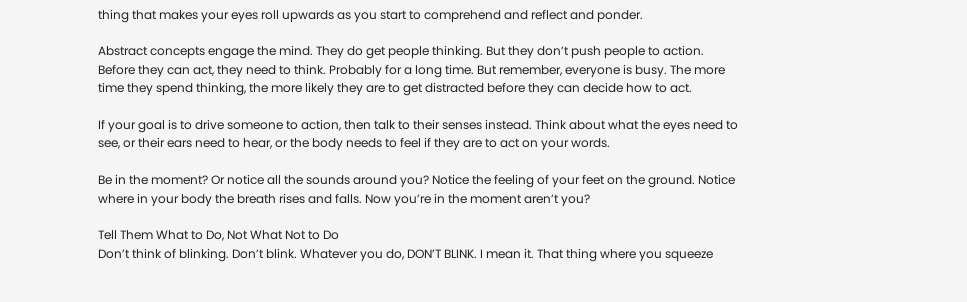thing that makes your eyes roll upwards as you start to comprehend and reflect and ponder.

Abstract concepts engage the mind. They do get people thinking. But they don’t push people to action. Before they can act, they need to think. Probably for a long time. But remember, everyone is busy. The more time they spend thinking, the more likely they are to get distracted before they can decide how to act.

If your goal is to drive someone to action, then talk to their senses instead. Think about what the eyes need to see, or their ears need to hear, or the body needs to feel if they are to act on your words.

Be in the moment? Or notice all the sounds around you? Notice the feeling of your feet on the ground. Notice where in your body the breath rises and falls. Now you’re in the moment aren’t you?

Tell Them What to Do, Not What Not to Do
Don’t think of blinking. Don’t blink. Whatever you do, DON’T BLINK. I mean it. That thing where you squeeze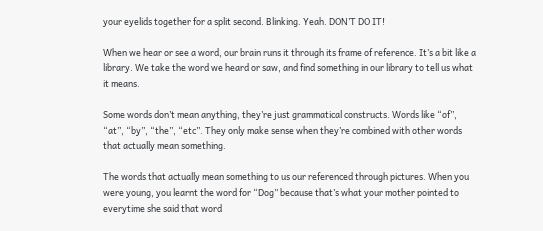your eyelids together for a split second. Blinking. Yeah. DON’T DO IT!

When we hear or see a word, our brain runs it through its frame of reference. It’s a bit like a library. We take the word we heard or saw, and find something in our library to tell us what it means.

Some words don’t mean anything, they’re just grammatical constructs. Words like “of”, “at”, “by”, “the”, “etc”. They only make sense when they’re combined with other words that actually mean something.

The words that actually mean something to us our referenced through pictures. When you were young, you learnt the word for “Dog” because that’s what your mother pointed to everytime she said that word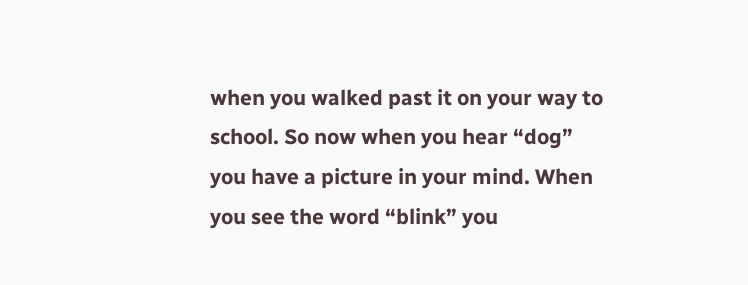when you walked past it on your way to school. So now when you hear “dog” you have a picture in your mind. When you see the word “blink” you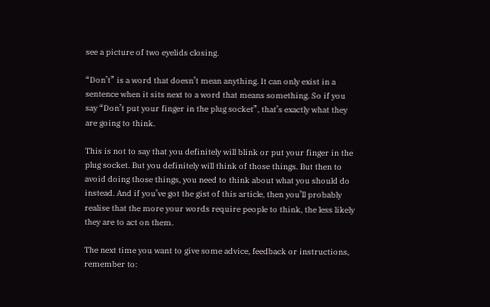see a picture of two eyelids closing.

“Don’t” is a word that doesn’t mean anything. It can only exist in a sentence when it sits next to a word that means something. So if you say “Don’t put your finger in the plug socket”, that’s exactly what they are going to think.

This is not to say that you definitely will blink or put your finger in the plug socket. But you definitely will think of those things. But then to avoid doing those things, you need to think about what you should do instead. And if you’ve got the gist of this article, then you’ll probably realise that the more your words require people to think, the less likely they are to act on them.

The next time you want to give some advice, feedback or instructions, remember to: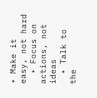• Make it easy, not hard
  • Focus on actions, not ideas
  • Talk to the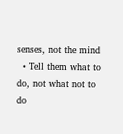senses, not the mind
  • Tell them what to do, not what not to do